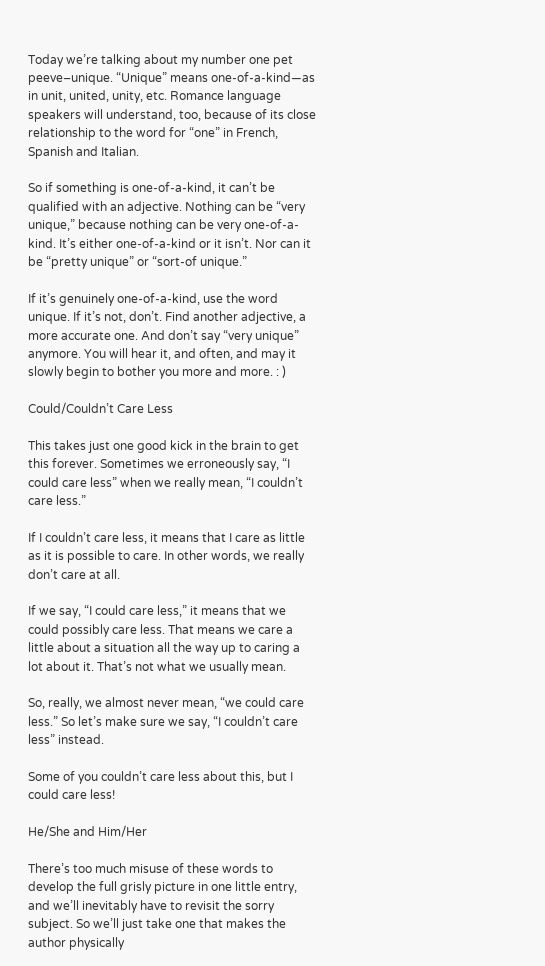Today we’re talking about my number one pet peeve–unique. “Unique” means one-of-a-kind—as in unit, united, unity, etc. Romance language speakers will understand, too, because of its close relationship to the word for “one” in French, Spanish and Italian.

So if something is one-of-a-kind, it can’t be qualified with an adjective. Nothing can be “very unique,” because nothing can be very one-of-a-kind. It’s either one-of-a-kind or it isn’t. Nor can it be “pretty unique” or “sort-of unique.”

If it’s genuinely one-of-a-kind, use the word unique. If it’s not, don’t. Find another adjective, a more accurate one. And don’t say “very unique” anymore. You will hear it, and often, and may it slowly begin to bother you more and more. : )

Could/Couldn’t Care Less

This takes just one good kick in the brain to get this forever. Sometimes we erroneously say, “I could care less” when we really mean, “I couldn’t care less.”

If I couldn’t care less, it means that I care as little as it is possible to care. In other words, we really don’t care at all.

If we say, “I could care less,” it means that we could possibly care less. That means we care a little about a situation all the way up to caring a lot about it. That’s not what we usually mean.

So, really, we almost never mean, “we could care less.” So let’s make sure we say, “I couldn’t care less” instead.

Some of you couldn’t care less about this, but I could care less!

He/She and Him/Her

There’s too much misuse of these words to develop the full grisly picture in one little entry, and we’ll inevitably have to revisit the sorry subject. So we’ll just take one that makes the author physically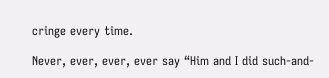cringe every time.

Never, ever, ever, ever say “Him and I did such-and-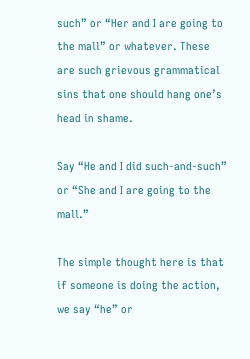such” or “Her and I are going to the mall” or whatever. These are such grievous grammatical sins that one should hang one’s head in shame.

Say “He and I did such-and-such” or “She and I are going to the mall.”

The simple thought here is that if someone is doing the action, we say “he” or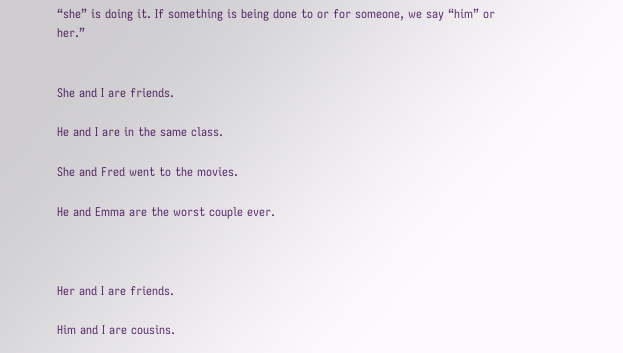“she” is doing it. If something is being done to or for someone, we say “him” or her.”


She and I are friends.

He and I are in the same class.

She and Fred went to the movies.

He and Emma are the worst couple ever.



Her and I are friends.

Him and I are cousins.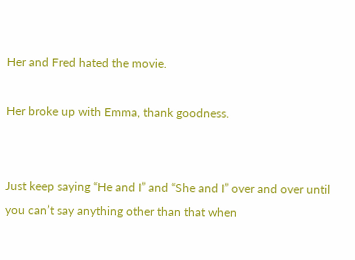Her and Fred hated the movie.

Her broke up with Emma, thank goodness.


Just keep saying “He and I” and “She and I” over and over until you can’t say anything other than that when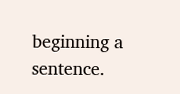beginning a sentence.